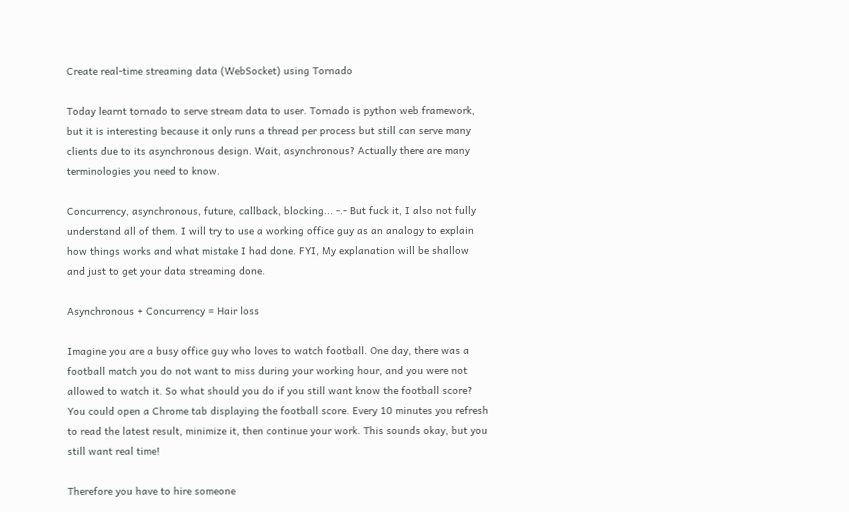Create real-time streaming data (WebSocket) using Tornado

Today learnt tornado to serve stream data to user. Tornado is python web framework, but it is interesting because it only runs a thread per process but still can serve many clients due to its asynchronous design. Wait, asynchronous? Actually there are many terminologies you need to know.

Concurrency, asynchronous, future, callback, blocking... -.- But fuck it, I also not fully understand all of them. I will try to use a working office guy as an analogy to explain how things works and what mistake I had done. FYI, My explanation will be shallow and just to get your data streaming done.

Asynchronous + Concurrency = Hair loss

Imagine you are a busy office guy who loves to watch football. One day, there was a football match you do not want to miss during your working hour, and you were not allowed to watch it. So what should you do if you still want know the football score? You could open a Chrome tab displaying the football score. Every 10 minutes you refresh to read the latest result, minimize it, then continue your work. This sounds okay, but you still want real time!

Therefore you have to hire someone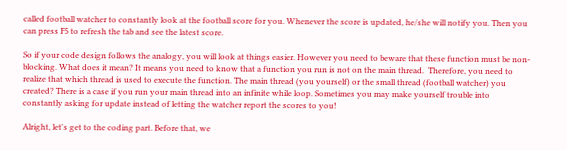called football watcher to constantly look at the football score for you. Whenever the score is updated, he/she will notify you. Then you can press F5 to refresh the tab and see the latest score.

So if your code design follows the analogy, you will look at things easier. However you need to beware that these function must be non-blocking. What does it mean? It means you need to know that a function you run is not on the main thread.  Therefore, you need to realize that which thread is used to execute the function. The main thread (you yourself) or the small thread (football watcher) you created? There is a case if you run your main thread into an infinite while loop. Sometimes you may make yourself trouble into constantly asking for update instead of letting the watcher report the scores to you!

Alright, let's get to the coding part. Before that, we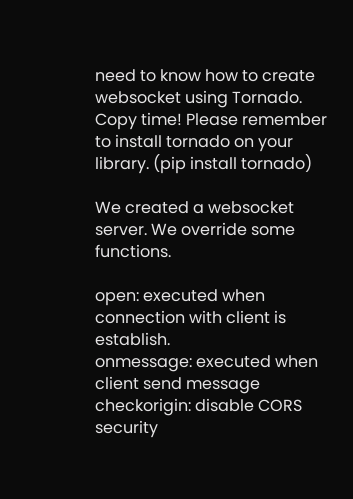need to know how to create websocket using Tornado. Copy time! Please remember to install tornado on your library. (pip install tornado)

We created a websocket server. We override some functions.

open: executed when connection with client is establish.
onmessage: executed when client send message
checkorigin: disable CORS security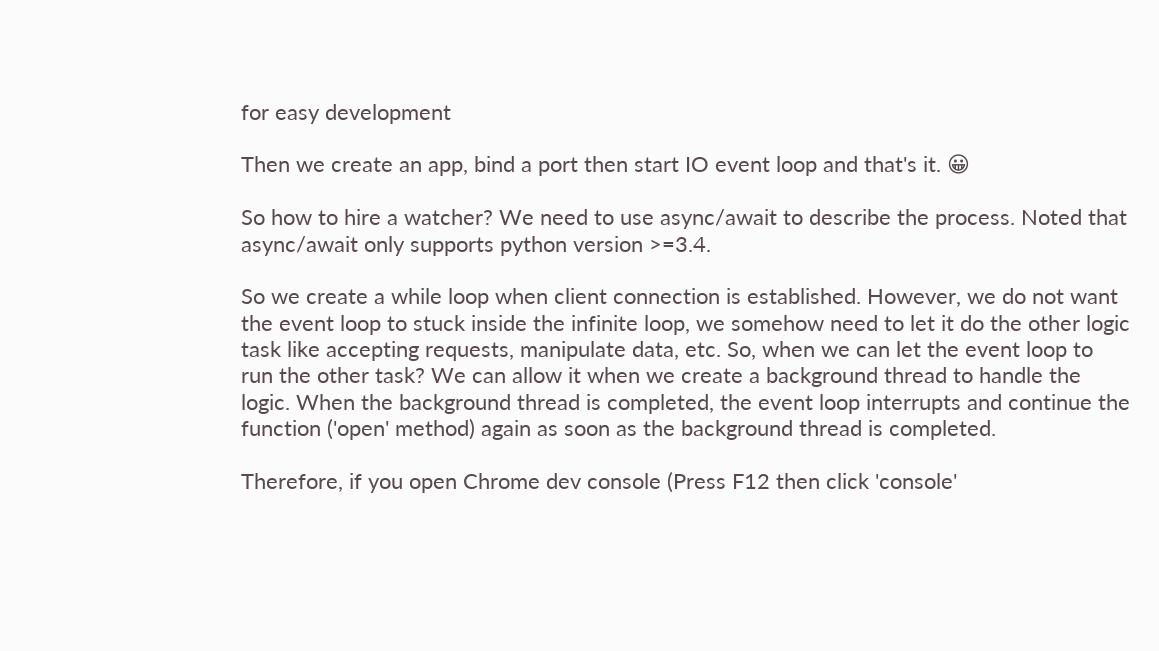for easy development

Then we create an app, bind a port then start IO event loop and that's it. 😀

So how to hire a watcher? We need to use async/await to describe the process. Noted that async/await only supports python version >=3.4.

So we create a while loop when client connection is established. However, we do not want the event loop to stuck inside the infinite loop, we somehow need to let it do the other logic task like accepting requests, manipulate data, etc. So, when we can let the event loop to run the other task? We can allow it when we create a background thread to handle the logic. When the background thread is completed, the event loop interrupts and continue the function ('open' method) again as soon as the background thread is completed.

Therefore, if you open Chrome dev console (Press F12 then click 'console'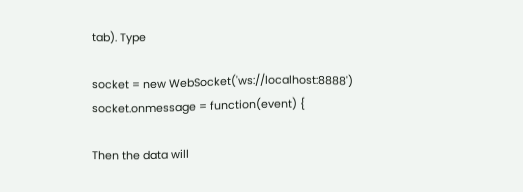tab). Type

socket = new WebSocket('ws://localhost:8888')
socket.onmessage = function(event) {

Then the data will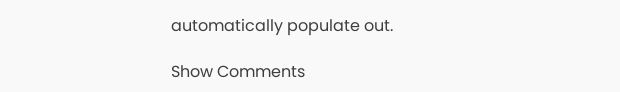automatically populate out.

Show Comments